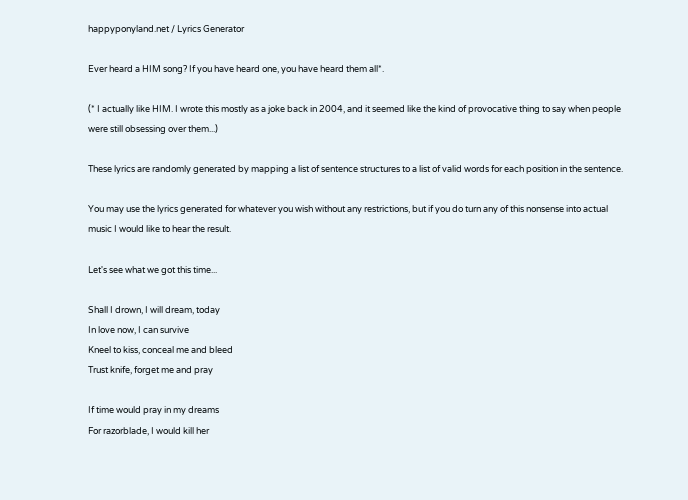happyponyland.net / Lyrics Generator

Ever heard a HIM song? If you have heard one, you have heard them all*.

(* I actually like HIM. I wrote this mostly as a joke back in 2004, and it seemed like the kind of provocative thing to say when people were still obsessing over them...)

These lyrics are randomly generated by mapping a list of sentence structures to a list of valid words for each position in the sentence.

You may use the lyrics generated for whatever you wish without any restrictions, but if you do turn any of this nonsense into actual music I would like to hear the result.

Let's see what we got this time...

Shall I drown, I will dream, today
In love now, I can survive
Kneel to kiss, conceal me and bleed
Trust knife, forget me and pray

If time would pray in my dreams
For razorblade, I would kill her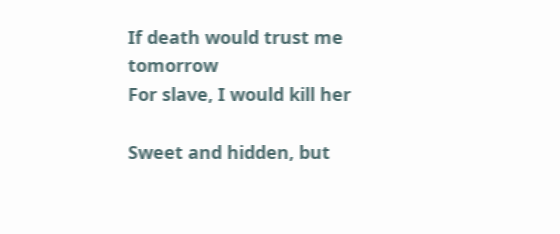If death would trust me tomorrow
For slave, I would kill her

Sweet and hidden, but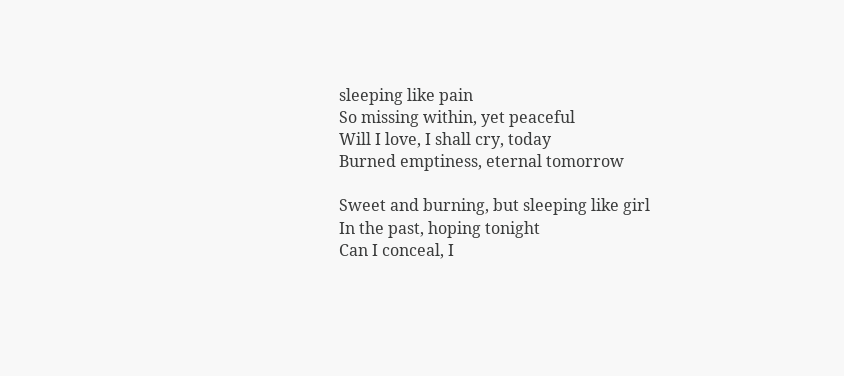sleeping like pain
So missing within, yet peaceful
Will I love, I shall cry, today
Burned emptiness, eternal tomorrow

Sweet and burning, but sleeping like girl
In the past, hoping tonight
Can I conceal, I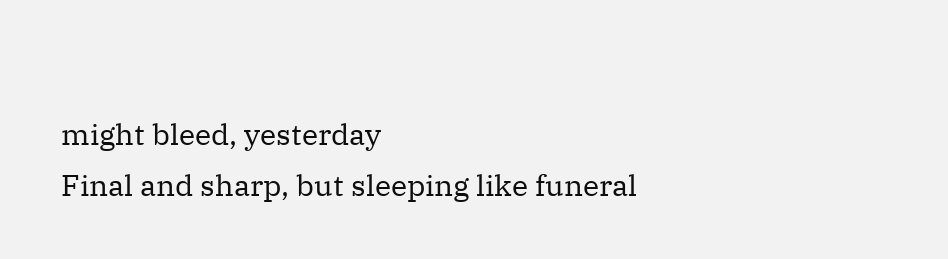might bleed, yesterday
Final and sharp, but sleeping like funeral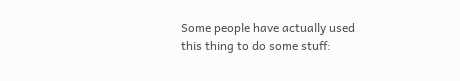Some people have actually used this thing to do some stuff: